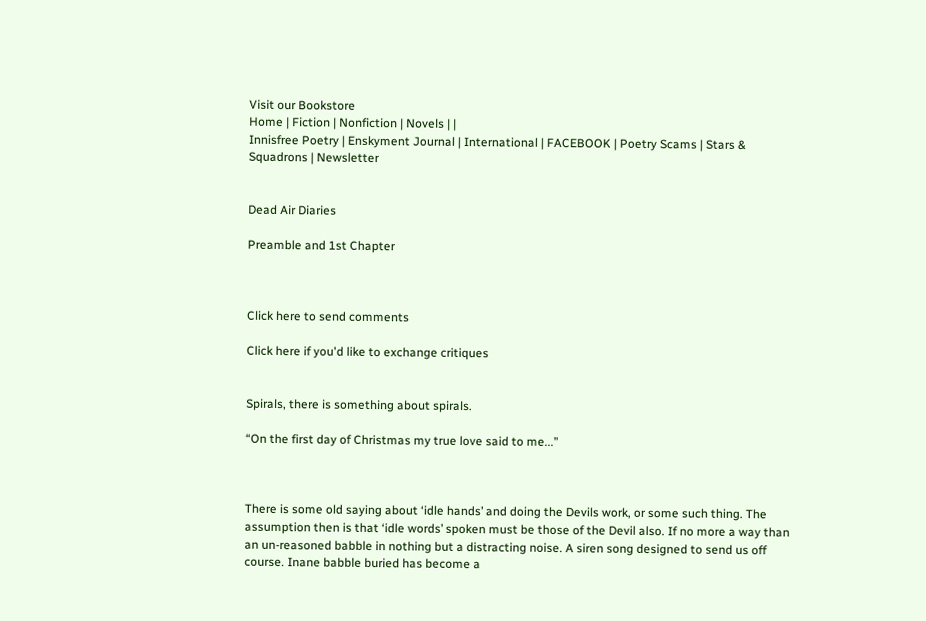Visit our Bookstore
Home | Fiction | Nonfiction | Novels | |
Innisfree Poetry | Enskyment Journal | International | FACEBOOK | Poetry Scams | Stars & Squadrons | Newsletter


Dead Air Diaries

Preamble and 1st Chapter



Click here to send comments

Click here if you'd like to exchange critiques


Spirals, there is something about spirals.

“On the first day of Christmas my true love said to me...”



There is some old saying about ‘idle hands’ and doing the Devils work, or some such thing. The assumption then is that ‘idle words’ spoken must be those of the Devil also. If no more a way than an un-reasoned babble in nothing but a distracting noise. A siren song designed to send us off course. Inane babble buried has become a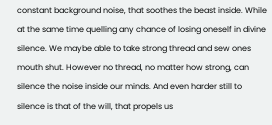constant background noise, that soothes the beast inside. While at the same time quelling any chance of losing oneself in divine silence. We maybe able to take strong thread and sew ones mouth shut. However no thread, no matter how strong, can silence the noise inside our minds. And even harder still to silence is that of the will, that propels us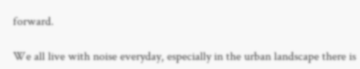forward.

We all live with noise everyday, especially in the urban landscape there is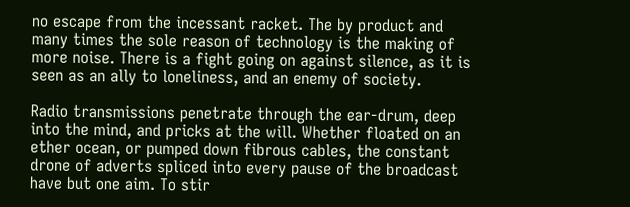no escape from the incessant racket. The by product and many times the sole reason of technology is the making of more noise. There is a fight going on against silence, as it is seen as an ally to loneliness, and an enemy of society.

Radio transmissions penetrate through the ear-drum, deep into the mind, and pricks at the will. Whether floated on an ether ocean, or pumped down fibrous cables, the constant drone of adverts spliced into every pause of the broadcast have but one aim. To stir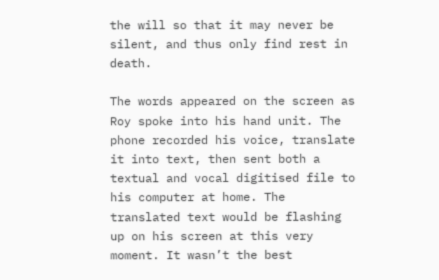the will so that it may never be silent, and thus only find rest in death.

The words appeared on the screen as Roy spoke into his hand unit. The phone recorded his voice, translate it into text, then sent both a textual and vocal digitised file to his computer at home. The translated text would be flashing up on his screen at this very moment. It wasn’t the best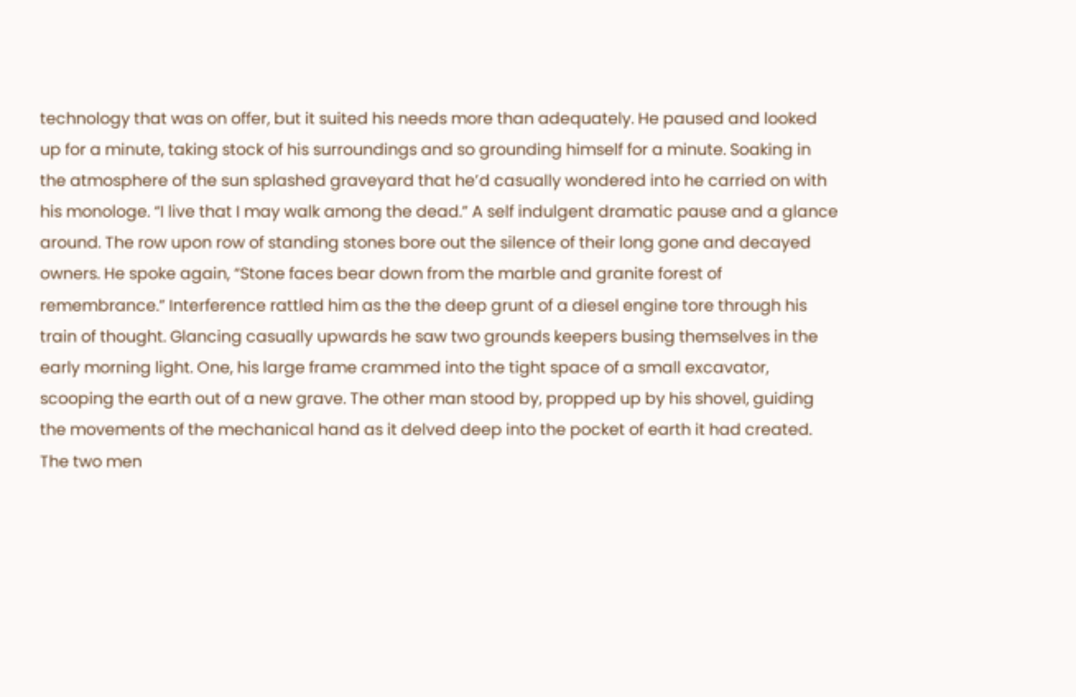technology that was on offer, but it suited his needs more than adequately. He paused and looked up for a minute, taking stock of his surroundings and so grounding himself for a minute. Soaking in the atmosphere of the sun splashed graveyard that he’d casually wondered into he carried on with his monologe. “I live that I may walk among the dead.” A self indulgent dramatic pause and a glance around. The row upon row of standing stones bore out the silence of their long gone and decayed owners. He spoke again, “Stone faces bear down from the marble and granite forest of remembrance.” Interference rattled him as the the deep grunt of a diesel engine tore through his train of thought. Glancing casually upwards he saw two grounds keepers busing themselves in the early morning light. One, his large frame crammed into the tight space of a small excavator, scooping the earth out of a new grave. The other man stood by, propped up by his shovel, guiding the movements of the mechanical hand as it delved deep into the pocket of earth it had created. The two men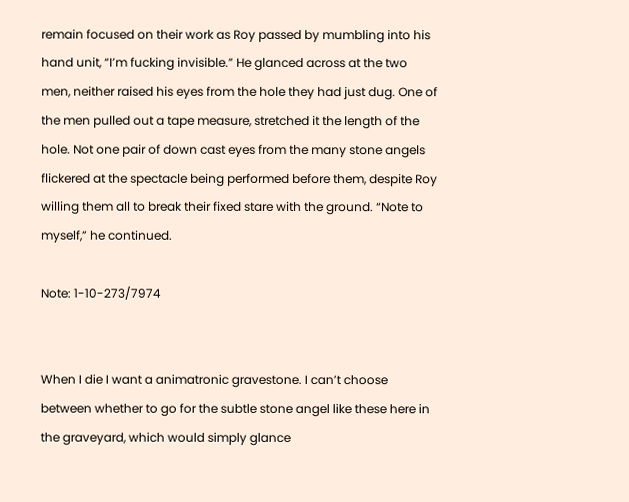remain focused on their work as Roy passed by mumbling into his hand unit, “I’m fucking invisible.” He glanced across at the two men, neither raised his eyes from the hole they had just dug. One of the men pulled out a tape measure, stretched it the length of the hole. Not one pair of down cast eyes from the many stone angels flickered at the spectacle being performed before them, despite Roy willing them all to break their fixed stare with the ground. “Note to myself,” he continued.

Note: 1-10-273/7974


When I die I want a animatronic gravestone. I can’t choose between whether to go for the subtle stone angel like these here in the graveyard, which would simply glance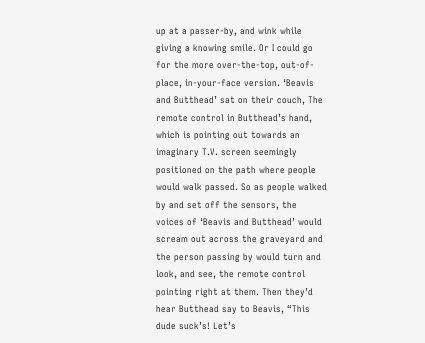up at a passer-by, and wink while giving a knowing smile. Or I could go for the more over-the-top, out-of-place, in-your-face version. ‘Beavis and Butthead’ sat on their couch, The remote control in Butthead’s hand, which is pointing out towards an imaginary T.V. screen seemingly positioned on the path where people would walk passed. So as people walked by and set off the sensors, the voices of ‘Beavis and Butthead’ would scream out across the graveyard and the person passing by would turn and look, and see, the remote control pointing right at them. Then they’d hear Butthead say to Beavis, “This dude suck’s! Let’s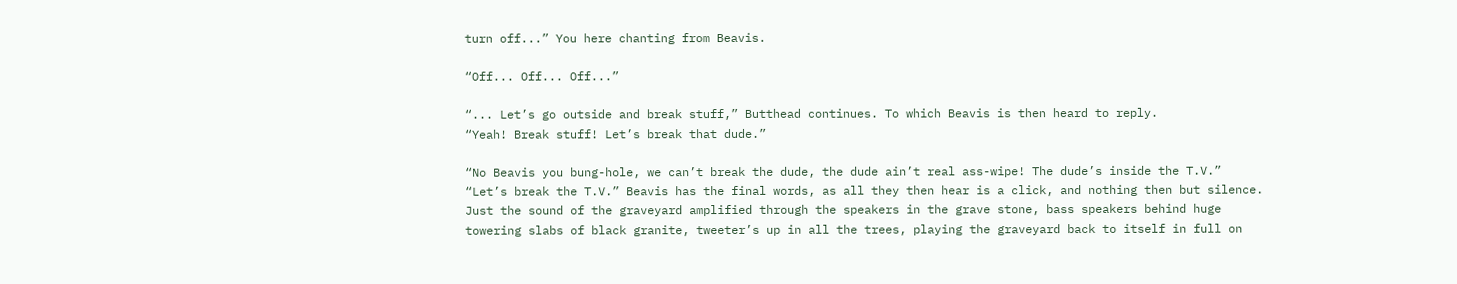turn off...” You here chanting from Beavis.

“Off... Off... Off...”

“... Let’s go outside and break stuff,” Butthead continues. To which Beavis is then heard to reply.
“Yeah! Break stuff! Let’s break that dude.”

“No Beavis you bung-hole, we can’t break the dude, the dude ain’t real ass-wipe! The dude’s inside the T.V.”
“Let’s break the T.V.” Beavis has the final words, as all they then hear is a click, and nothing then but silence. Just the sound of the graveyard amplified through the speakers in the grave stone, bass speakers behind huge towering slabs of black granite, tweeter’s up in all the trees, playing the graveyard back to itself in full on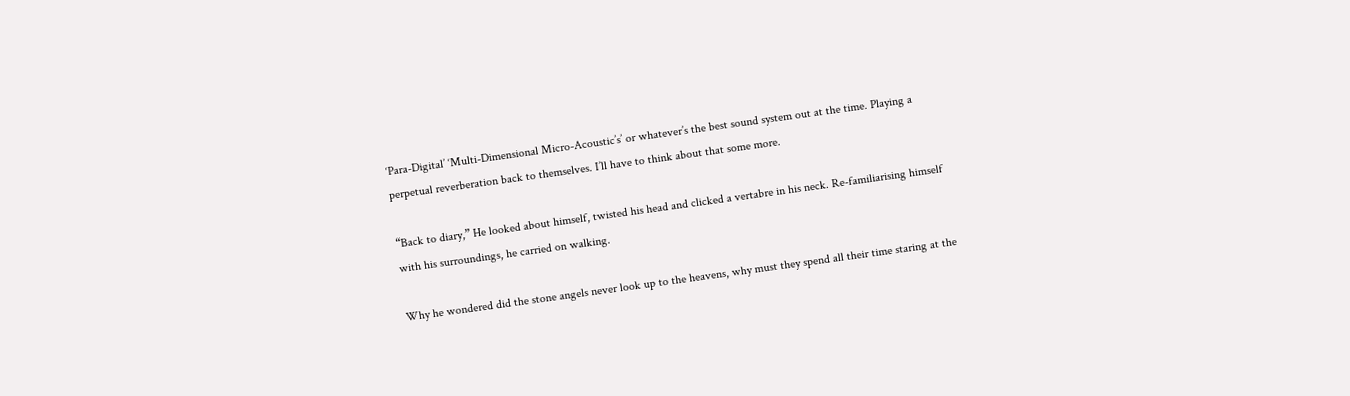‘Para-Digital’ ‘Multi-Dimensional Micro-Acoustic’s’ or whatever’s the best sound system out at the time. Playing a perpetual reverberation back to themselves. I’ll have to think about that some more.

“Back to diary,” He looked about himself, twisted his head and clicked a vertabre in his neck. Re-familiarising himself with his surroundings, he carried on walking.

Why he wondered did the stone angels never look up to the heavens, why must they spend all their time staring at the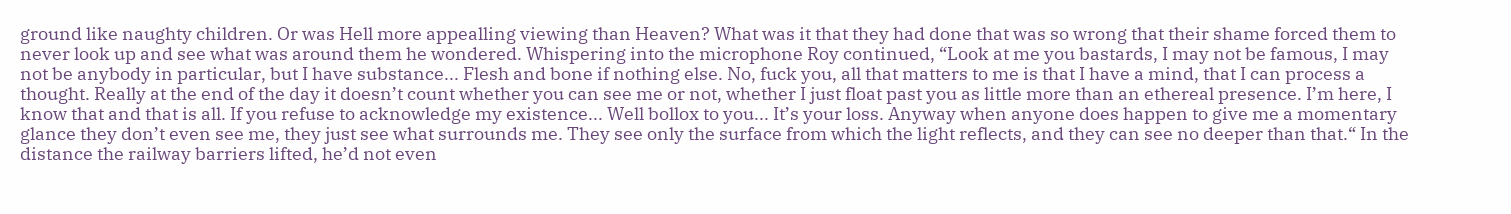ground like naughty children. Or was Hell more appealling viewing than Heaven? What was it that they had done that was so wrong that their shame forced them to never look up and see what was around them he wondered. Whispering into the microphone Roy continued, “Look at me you bastards, I may not be famous, I may not be anybody in particular, but I have substance... Flesh and bone if nothing else. No, fuck you, all that matters to me is that I have a mind, that I can process a thought. Really at the end of the day it doesn’t count whether you can see me or not, whether I just float past you as little more than an ethereal presence. I’m here, I know that and that is all. If you refuse to acknowledge my existence... Well bollox to you... It’s your loss. Anyway when anyone does happen to give me a momentary glance they don’t even see me, they just see what surrounds me. They see only the surface from which the light reflects, and they can see no deeper than that.“ In the distance the railway barriers lifted, he’d not even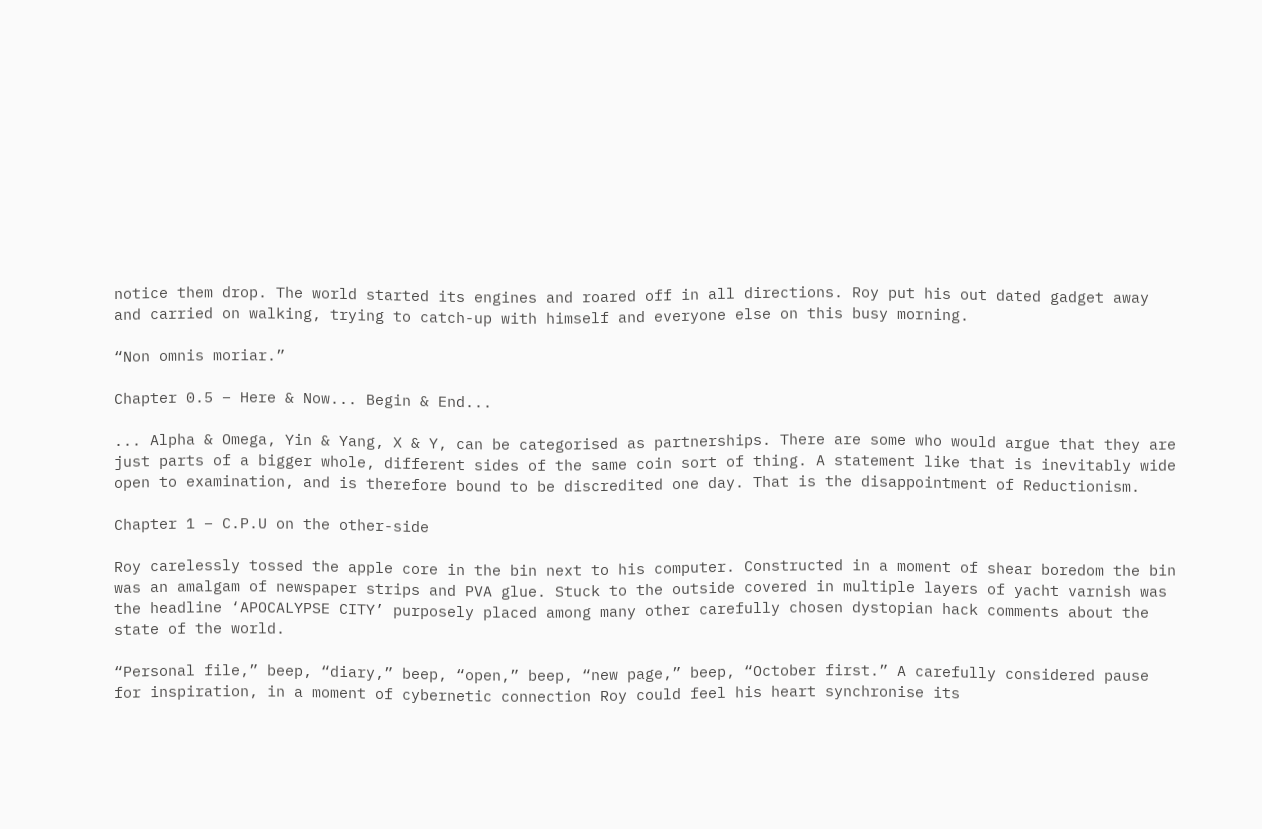notice them drop. The world started its engines and roared off in all directions. Roy put his out dated gadget away and carried on walking, trying to catch-up with himself and everyone else on this busy morning.

“Non omnis moriar.”

Chapter 0.5 – Here & Now... Begin & End...

... Alpha & Omega, Yin & Yang, X & Y, can be categorised as partnerships. There are some who would argue that they are just parts of a bigger whole, different sides of the same coin sort of thing. A statement like that is inevitably wide open to examination, and is therefore bound to be discredited one day. That is the disappointment of Reductionism.

Chapter 1 – C.P.U on the other-side

Roy carelessly tossed the apple core in the bin next to his computer. Constructed in a moment of shear boredom the bin was an amalgam of newspaper strips and PVA glue. Stuck to the outside covered in multiple layers of yacht varnish was the headline ‘APOCALYPSE CITY’ purposely placed among many other carefully chosen dystopian hack comments about the state of the world.

“Personal file,” beep, “diary,” beep, “open,” beep, “new page,” beep, “October first.” A carefully considered pause for inspiration, in a moment of cybernetic connection Roy could feel his heart synchronise its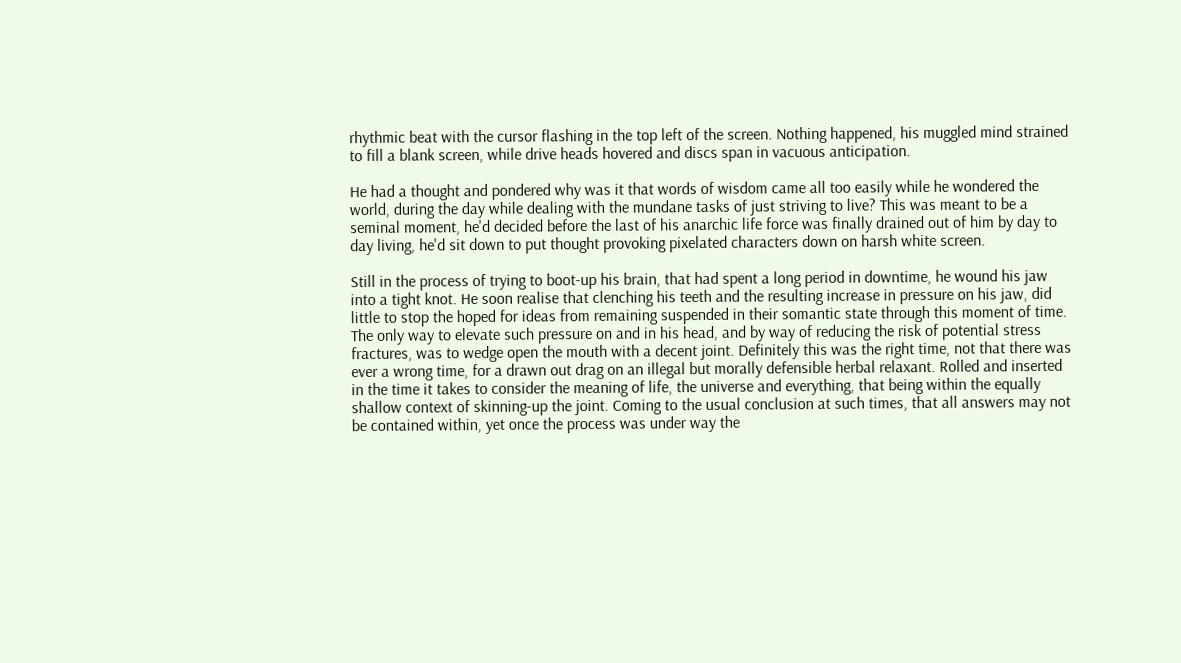rhythmic beat with the cursor flashing in the top left of the screen. Nothing happened, his muggled mind strained to fill a blank screen, while drive heads hovered and discs span in vacuous anticipation.

He had a thought and pondered why was it that words of wisdom came all too easily while he wondered the world, during the day while dealing with the mundane tasks of just striving to live? This was meant to be a seminal moment, he'd decided before the last of his anarchic life force was finally drained out of him by day to day living, he'd sit down to put thought provoking pixelated characters down on harsh white screen.

Still in the process of trying to boot-up his brain, that had spent a long period in downtime, he wound his jaw into a tight knot. He soon realise that clenching his teeth and the resulting increase in pressure on his jaw, did little to stop the hoped for ideas from remaining suspended in their somantic state through this moment of time. The only way to elevate such pressure on and in his head, and by way of reducing the risk of potential stress fractures, was to wedge open the mouth with a decent joint. Definitely this was the right time, not that there was ever a wrong time, for a drawn out drag on an illegal but morally defensible herbal relaxant. Rolled and inserted in the time it takes to consider the meaning of life, the universe and everything, that being within the equally shallow context of skinning-up the joint. Coming to the usual conclusion at such times, that all answers may not be contained within, yet once the process was under way the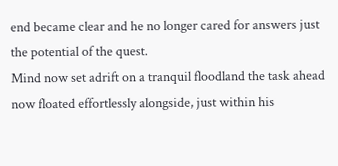end became clear and he no longer cared for answers just the potential of the quest.
Mind now set adrift on a tranquil floodland the task ahead now floated effortlessly alongside, just within his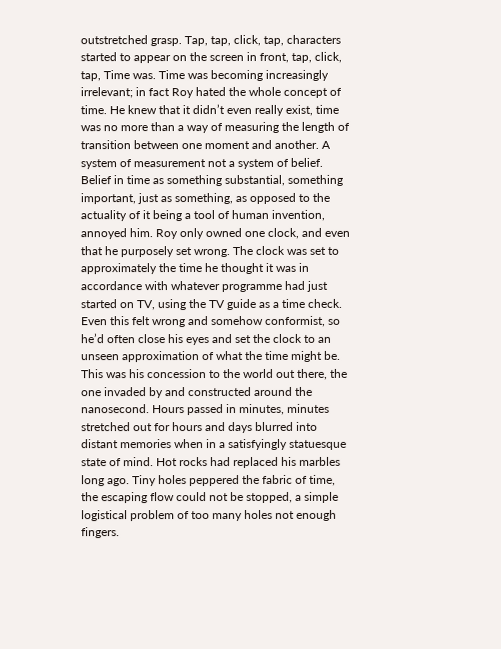outstretched grasp. Tap, tap, click, tap, characters started to appear on the screen in front, tap, click, tap, Time was. Time was becoming increasingly irrelevant; in fact Roy hated the whole concept of time. He knew that it didn’t even really exist, time was no more than a way of measuring the length of transition between one moment and another. A system of measurement not a system of belief. Belief in time as something substantial, something important, just as something, as opposed to the actuality of it being a tool of human invention, annoyed him. Roy only owned one clock, and even that he purposely set wrong. The clock was set to approximately the time he thought it was in accordance with whatever programme had just started on TV, using the TV guide as a time check. Even this felt wrong and somehow conformist, so he’d often close his eyes and set the clock to an unseen approximation of what the time might be. This was his concession to the world out there, the one invaded by and constructed around the nanosecond. Hours passed in minutes, minutes stretched out for hours and days blurred into distant memories when in a satisfyingly statuesque state of mind. Hot rocks had replaced his marbles long ago. Tiny holes peppered the fabric of time, the escaping flow could not be stopped, a simple logistical problem of too many holes not enough fingers.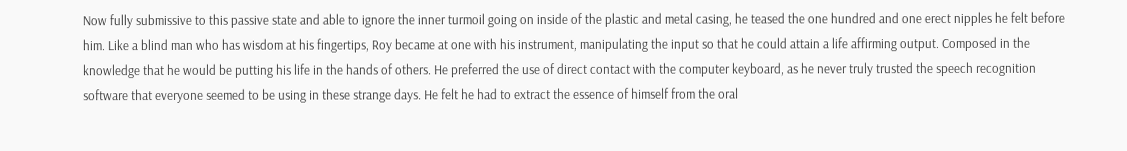Now fully submissive to this passive state and able to ignore the inner turmoil going on inside of the plastic and metal casing, he teased the one hundred and one erect nipples he felt before him. Like a blind man who has wisdom at his fingertips, Roy became at one with his instrument, manipulating the input so that he could attain a life affirming output. Composed in the knowledge that he would be putting his life in the hands of others. He preferred the use of direct contact with the computer keyboard, as he never truly trusted the speech recognition software that everyone seemed to be using in these strange days. He felt he had to extract the essence of himself from the oral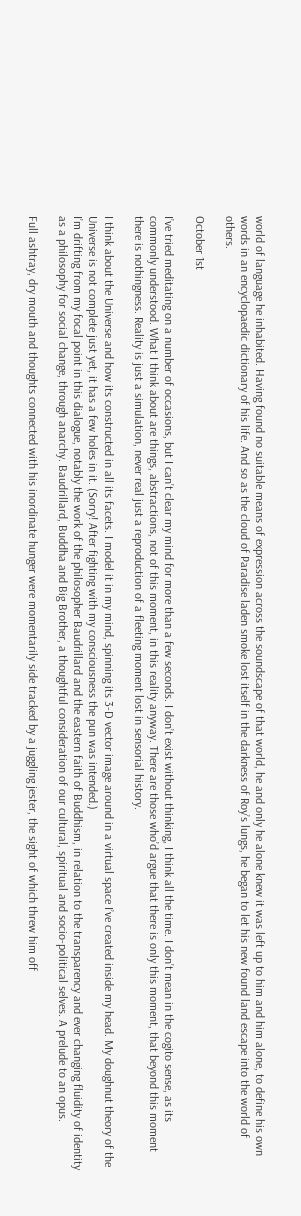world of language he inhabited. Having found no suitable means of expression across the soundscape of that world, he and only he alone knew it was left up to him and him alone, to define his own words in an encyclopaedic dictionary of his life. And so as the cloud of Paradise laden smoke lost itself in the darkness of Roy’s lungs, he began to let his new found land escape into the world of others.

October 1st

I’ve tried meditating on a number of occasions, but I can’t clear my mind for more than a few seconds. I don’t exist without thinking, I think all the time. I don’t mean in the cogito sense, as its commonly understood. What I think about are things, abstractions, not of this moment, in this reality anyway. There are those who’d argue that there is only this moment, that beyond this moment there is nothingness. Reality is just a simulation, never real just a reproduction of a fleeting moment lost in sensorial history.

I think about the Universe and how its constructed in all its facets. I model it in my mind, spinning its 3-D vector image around in a virtual space I’ve created inside my head. My doughnut theory of the Universe is not complete just yet, it has a few holes in it. (Sorry! After fighting with my consciousness the pun was intended.)
I’m drifting from my focal point in this dialogue, notably the work of the philosopher Baudrillard and the eastern faith of Buddhism, in relation to the transparency and ever changing fluidity of identity as a philosophy for social change, through anarchy. Baudrillard, Buddha and Big Brother, a thoughtful consideration of our cultural, spiritual and socio-political selves. A prelude to an opus.

Full ashtray, dry mouth and thoughts connected with his inordinate hunger were momentarily side tracked by a juggling jester, the sight of which threw him off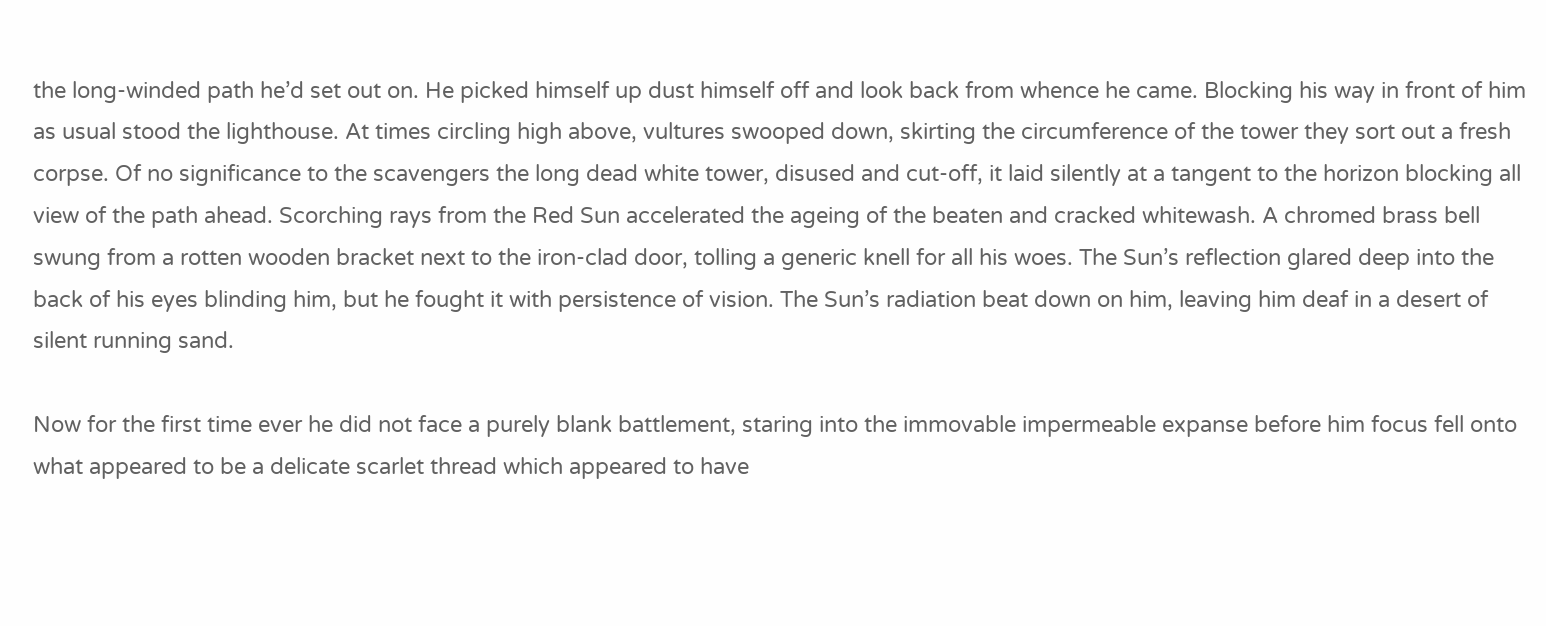the long-winded path he’d set out on. He picked himself up dust himself off and look back from whence he came. Blocking his way in front of him as usual stood the lighthouse. At times circling high above, vultures swooped down, skirting the circumference of the tower they sort out a fresh corpse. Of no significance to the scavengers the long dead white tower, disused and cut-off, it laid silently at a tangent to the horizon blocking all view of the path ahead. Scorching rays from the Red Sun accelerated the ageing of the beaten and cracked whitewash. A chromed brass bell swung from a rotten wooden bracket next to the iron-clad door, tolling a generic knell for all his woes. The Sun’s reflection glared deep into the back of his eyes blinding him, but he fought it with persistence of vision. The Sun’s radiation beat down on him, leaving him deaf in a desert of silent running sand.

Now for the first time ever he did not face a purely blank battlement, staring into the immovable impermeable expanse before him focus fell onto what appeared to be a delicate scarlet thread which appeared to have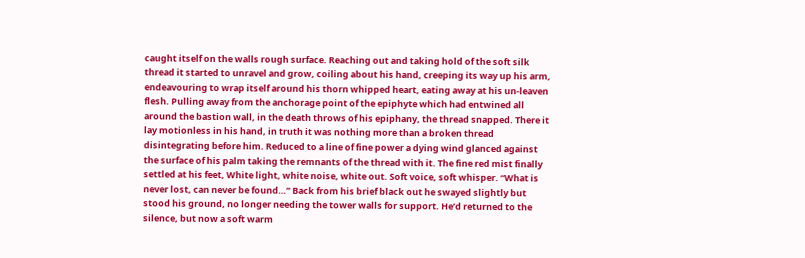caught itself on the walls rough surface. Reaching out and taking hold of the soft silk thread it started to unravel and grow, coiling about his hand, creeping its way up his arm, endeavouring to wrap itself around his thorn whipped heart, eating away at his un-leaven flesh. Pulling away from the anchorage point of the epiphyte which had entwined all around the bastion wall, in the death throws of his epiphany, the thread snapped. There it lay motionless in his hand, in truth it was nothing more than a broken thread disintegrating before him. Reduced to a line of fine power a dying wind glanced against the surface of his palm taking the remnants of the thread with it. The fine red mist finally settled at his feet, White light, white noise, white out. Soft voice, soft whisper. “What is never lost, can never be found…” Back from his brief black out he swayed slightly but stood his ground, no longer needing the tower walls for support. He’d returned to the silence, but now a soft warm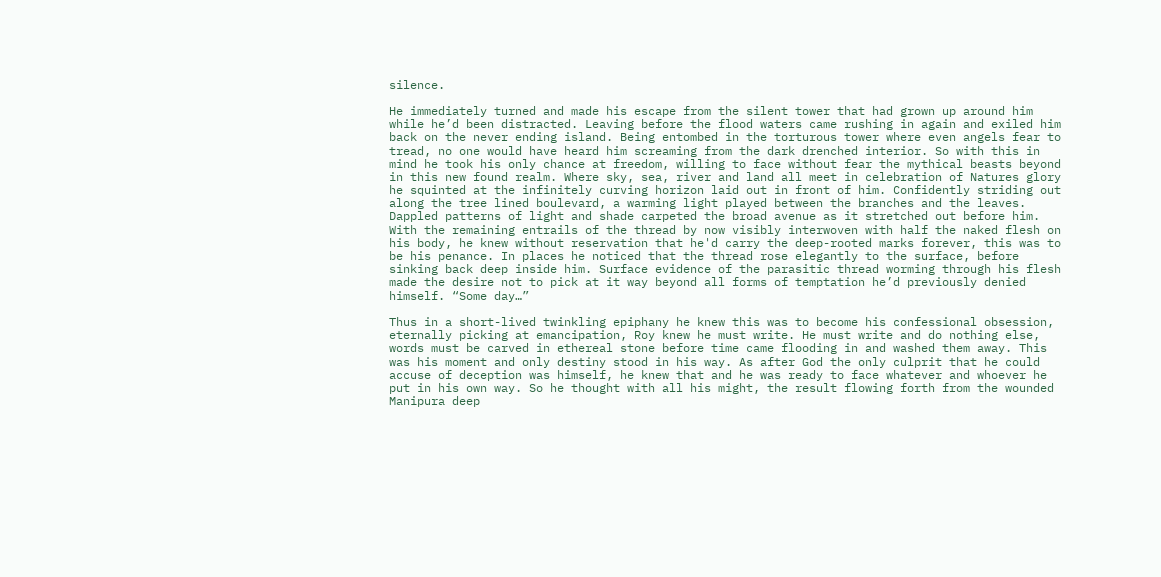silence.

He immediately turned and made his escape from the silent tower that had grown up around him while he’d been distracted. Leaving before the flood waters came rushing in again and exiled him back on the never ending island. Being entombed in the torturous tower where even angels fear to tread, no one would have heard him screaming from the dark drenched interior. So with this in mind he took his only chance at freedom, willing to face without fear the mythical beasts beyond in this new found realm. Where sky, sea, river and land all meet in celebration of Natures glory he squinted at the infinitely curving horizon laid out in front of him. Confidently striding out along the tree lined boulevard, a warming light played between the branches and the leaves. Dappled patterns of light and shade carpeted the broad avenue as it stretched out before him. With the remaining entrails of the thread by now visibly interwoven with half the naked flesh on his body, he knew without reservation that he'd carry the deep-rooted marks forever, this was to be his penance. In places he noticed that the thread rose elegantly to the surface, before sinking back deep inside him. Surface evidence of the parasitic thread worming through his flesh made the desire not to pick at it way beyond all forms of temptation he’d previously denied himself. “Some day…”

Thus in a short-lived twinkling epiphany he knew this was to become his confessional obsession, eternally picking at emancipation, Roy knew he must write. He must write and do nothing else, words must be carved in ethereal stone before time came flooding in and washed them away. This was his moment and only destiny stood in his way. As after God the only culprit that he could accuse of deception was himself, he knew that and he was ready to face whatever and whoever he put in his own way. So he thought with all his might, the result flowing forth from the wounded Manipura deep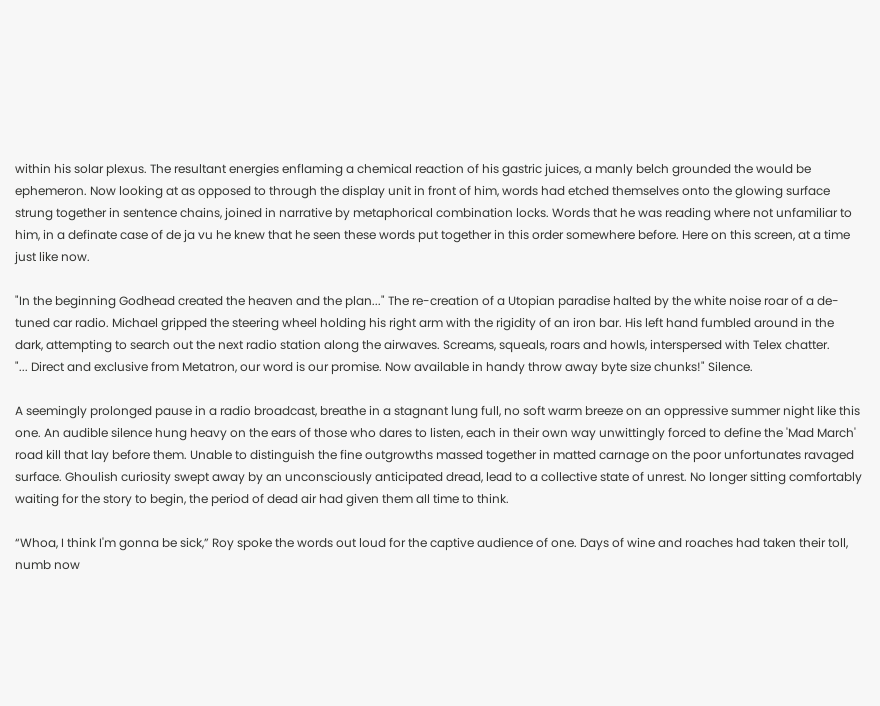within his solar plexus. The resultant energies enflaming a chemical reaction of his gastric juices, a manly belch grounded the would be ephemeron. Now looking at as opposed to through the display unit in front of him, words had etched themselves onto the glowing surface strung together in sentence chains, joined in narrative by metaphorical combination locks. Words that he was reading where not unfamiliar to him, in a definate case of de ja vu he knew that he seen these words put together in this order somewhere before. Here on this screen, at a time just like now.

"In the beginning Godhead created the heaven and the plan..." The re-creation of a Utopian paradise halted by the white noise roar of a de-tuned car radio. Michael gripped the steering wheel holding his right arm with the rigidity of an iron bar. His left hand fumbled around in the dark, attempting to search out the next radio station along the airwaves. Screams, squeals, roars and howls, interspersed with Telex chatter.
"... Direct and exclusive from Metatron, our word is our promise. Now available in handy throw away byte size chunks!" Silence.

A seemingly prolonged pause in a radio broadcast, breathe in a stagnant lung full, no soft warm breeze on an oppressive summer night like this one. An audible silence hung heavy on the ears of those who dares to listen, each in their own way unwittingly forced to define the 'Mad March' road kill that lay before them. Unable to distinguish the fine outgrowths massed together in matted carnage on the poor unfortunates ravaged surface. Ghoulish curiosity swept away by an unconsciously anticipated dread, lead to a collective state of unrest. No longer sitting comfortably waiting for the story to begin, the period of dead air had given them all time to think.

“Whoa, I think I'm gonna be sick,” Roy spoke the words out loud for the captive audience of one. Days of wine and roaches had taken their toll, numb now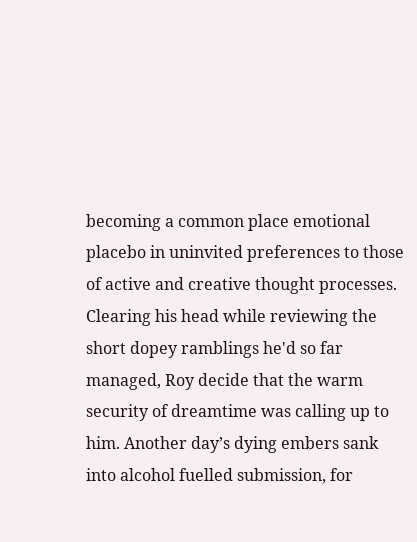becoming a common place emotional placebo in uninvited preferences to those of active and creative thought processes. Clearing his head while reviewing the short dopey ramblings he'd so far managed, Roy decide that the warm security of dreamtime was calling up to him. Another day’s dying embers sank into alcohol fuelled submission, for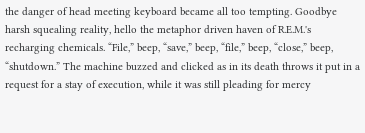the danger of head meeting keyboard became all too tempting. Goodbye harsh squealing reality, hello the metaphor driven haven of R.E.M.'s recharging chemicals. “File,” beep, “save,” beep, “file,” beep, “close,” beep, “shutdown.” The machine buzzed and clicked as in its death throws it put in a request for a stay of execution, while it was still pleading for mercy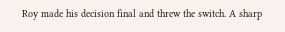Roy made his decision final and threw the switch. A sharp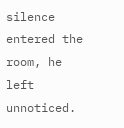silence entered the room, he left unnoticed.